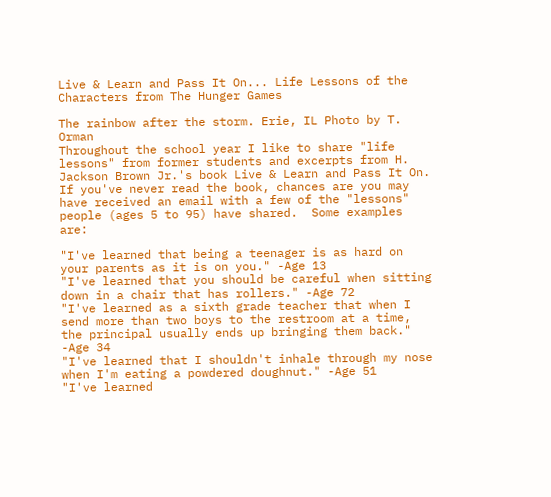Live & Learn and Pass It On... Life Lessons of the Characters from The Hunger Games

The rainbow after the storm. Erie, IL Photo by T. Orman
Throughout the school year I like to share "life lessons" from former students and excerpts from H. Jackson Brown Jr.'s book Live & Learn and Pass It On.  If you've never read the book, chances are you may have received an email with a few of the "lessons" people (ages 5 to 95) have shared.  Some examples are:

"I've learned that being a teenager is as hard on your parents as it is on you." -Age 13
"I've learned that you should be careful when sitting down in a chair that has rollers." -Age 72
"I've learned as a sixth grade teacher that when I send more than two boys to the restroom at a time, the principal usually ends up bringing them back." -Age 34
"I've learned that I shouldn't inhale through my nose when I'm eating a powdered doughnut." -Age 51
"I've learned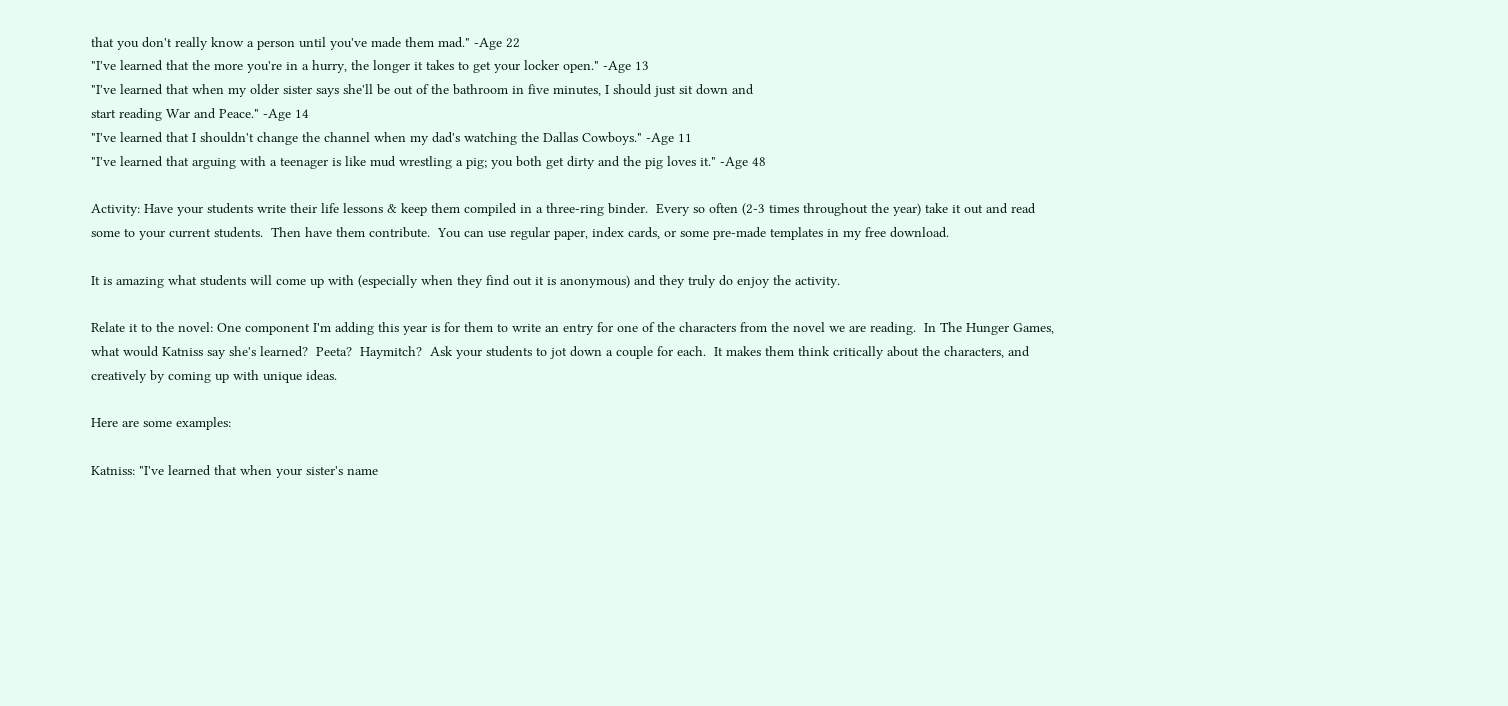that you don't really know a person until you've made them mad." -Age 22
"I've learned that the more you're in a hurry, the longer it takes to get your locker open." -Age 13
"I've learned that when my older sister says she'll be out of the bathroom in five minutes, I should just sit down and
start reading War and Peace." -Age 14
"I've learned that I shouldn't change the channel when my dad's watching the Dallas Cowboys." -Age 11
"I've learned that arguing with a teenager is like mud wrestling a pig; you both get dirty and the pig loves it." -Age 48

Activity: Have your students write their life lessons & keep them compiled in a three-ring binder.  Every so often (2-3 times throughout the year) take it out and read some to your current students.  Then have them contribute.  You can use regular paper, index cards, or some pre-made templates in my free download.

It is amazing what students will come up with (especially when they find out it is anonymous) and they truly do enjoy the activity.

Relate it to the novel: One component I'm adding this year is for them to write an entry for one of the characters from the novel we are reading.  In The Hunger Games, what would Katniss say she's learned?  Peeta?  Haymitch?  Ask your students to jot down a couple for each.  It makes them think critically about the characters, and creatively by coming up with unique ideas.

Here are some examples:

Katniss: "I've learned that when your sister's name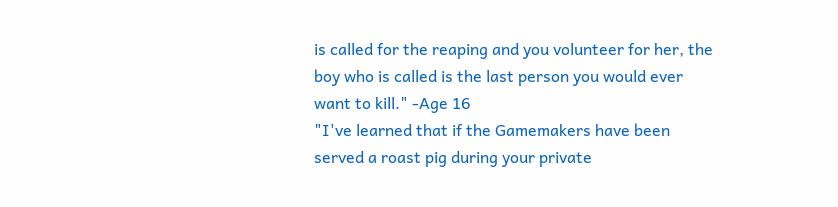is called for the reaping and you volunteer for her, the boy who is called is the last person you would ever want to kill." -Age 16
"I've learned that if the Gamemakers have been served a roast pig during your private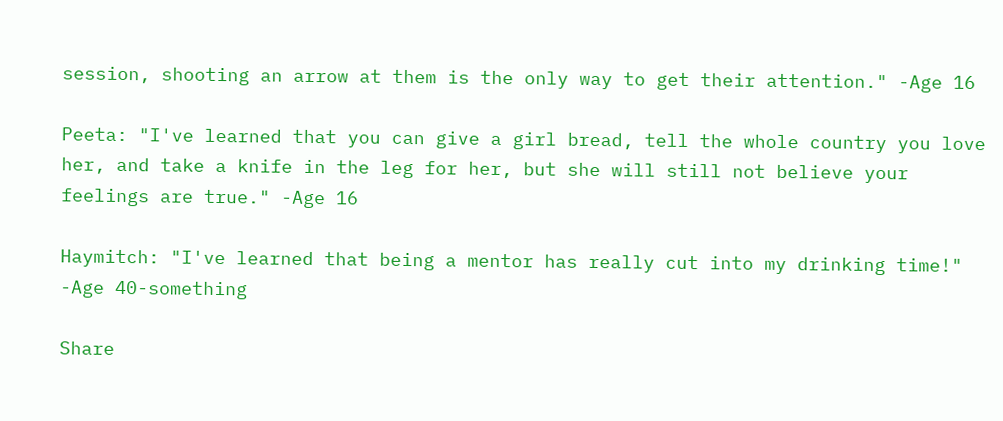session, shooting an arrow at them is the only way to get their attention." -Age 16

Peeta: "I've learned that you can give a girl bread, tell the whole country you love her, and take a knife in the leg for her, but she will still not believe your feelings are true." -Age 16

Haymitch: "I've learned that being a mentor has really cut into my drinking time!" -Age 40-something

Share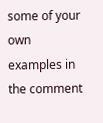some of your own examples in the comment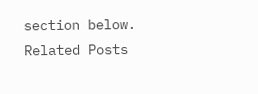section below.
Related Posts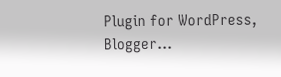Plugin for WordPress, Blogger...